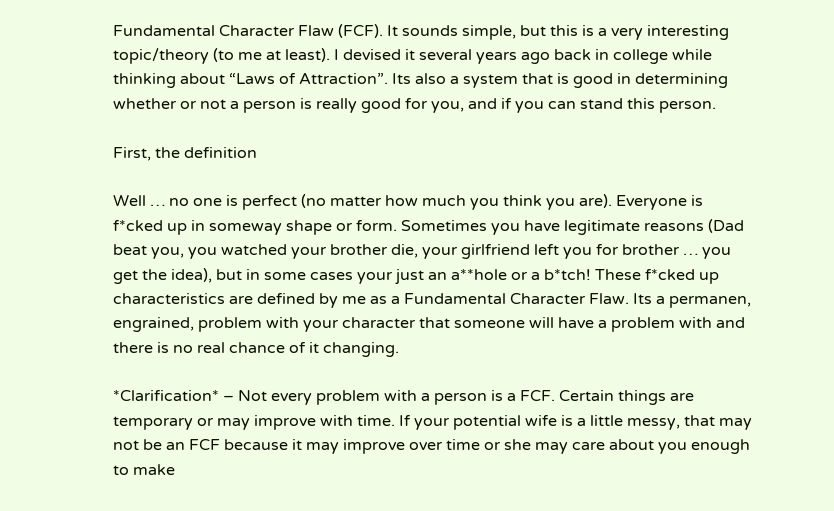Fundamental Character Flaw (FCF). It sounds simple, but this is a very interesting topic/theory (to me at least). I devised it several years ago back in college while thinking about “Laws of Attraction”. Its also a system that is good in determining whether or not a person is really good for you, and if you can stand this person.

First, the definition

Well … no one is perfect (no matter how much you think you are). Everyone is f*cked up in someway shape or form. Sometimes you have legitimate reasons (Dad beat you, you watched your brother die, your girlfriend left you for brother … you get the idea), but in some cases your just an a**hole or a b*tch! These f*cked up characteristics are defined by me as a Fundamental Character Flaw. Its a permanen, engrained, problem with your character that someone will have a problem with and there is no real chance of it changing.

*Clarification* – Not every problem with a person is a FCF. Certain things are temporary or may improve with time. If your potential wife is a little messy, that may not be an FCF because it may improve over time or she may care about you enough to make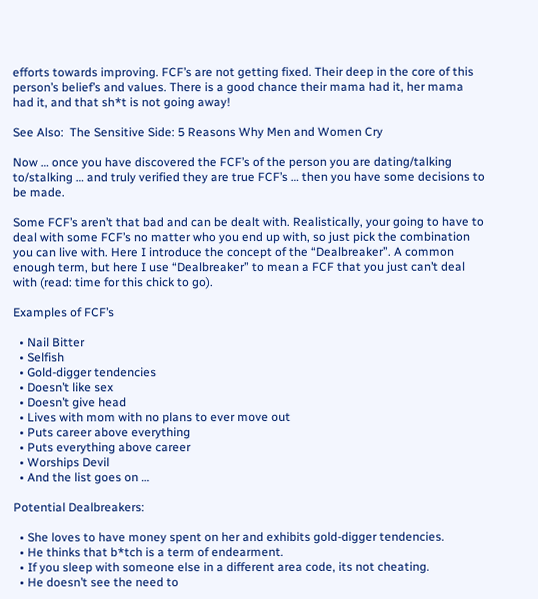efforts towards improving. FCF’s are not getting fixed. Their deep in the core of this person’s belief’s and values. There is a good chance their mama had it, her mama had it, and that sh*t is not going away!

See Also:  The Sensitive Side: 5 Reasons Why Men and Women Cry

Now … once you have discovered the FCF’s of the person you are dating/talking to/stalking … and truly verified they are true FCF’s … then you have some decisions to be made.

Some FCF’s aren’t that bad and can be dealt with. Realistically, your going to have to deal with some FCF’s no matter who you end up with, so just pick the combination you can live with. Here I introduce the concept of the “Dealbreaker”. A common enough term, but here I use “Dealbreaker” to mean a FCF that you just can’t deal with (read: time for this chick to go).

Examples of FCF’s

  • Nail Bitter
  • Selfish
  • Gold-digger tendencies
  • Doesn’t like sex
  • Doesn’t give head
  • Lives with mom with no plans to ever move out
  • Puts career above everything
  • Puts everything above career
  • Worships Devil
  • And the list goes on …

Potential Dealbreakers:

  • She loves to have money spent on her and exhibits gold-digger tendencies.
  • He thinks that b*tch is a term of endearment.
  • If you sleep with someone else in a different area code, its not cheating.
  • He doesn’t see the need to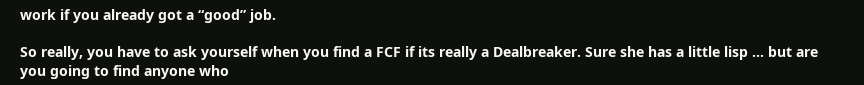work if you already got a “good” job.

So really, you have to ask yourself when you find a FCF if its really a Dealbreaker. Sure she has a little lisp … but are you going to find anyone who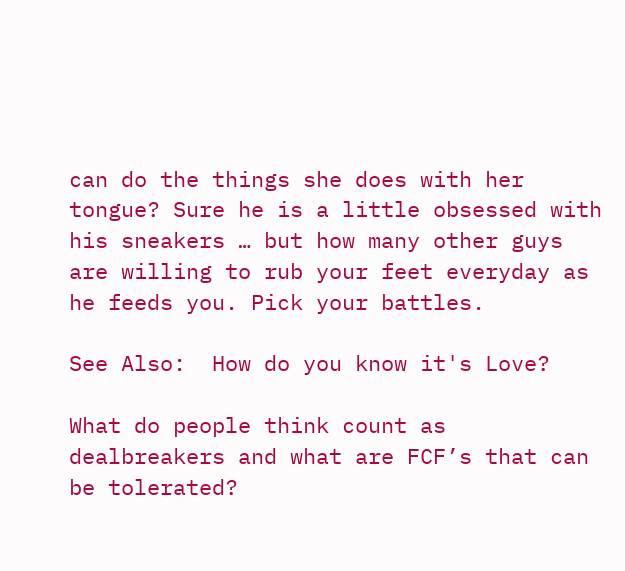can do the things she does with her tongue? Sure he is a little obsessed with his sneakers … but how many other guys are willing to rub your feet everyday as he feeds you. Pick your battles.

See Also:  How do you know it's Love?

What do people think count as dealbreakers and what are FCF’s that can be tolerated?